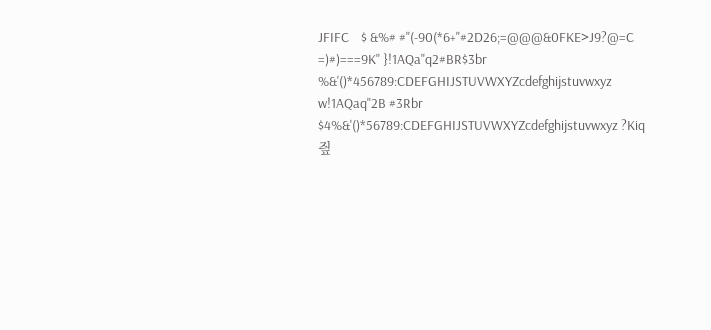JFIFC    $ &%# #"(-90(*6+"#2D26;=@@@&0FKE>J9?@=C  =)#)===9K" }!1AQa"q2#BR$3br %&'()*456789:CDEFGHIJSTUVWXYZcdefghijstuvwxyz w!1AQaq"2B #3Rbr $4%&'()*56789:CDEFGHIJSTUVWXYZcdefghijstuvwxyz ?Kiq즾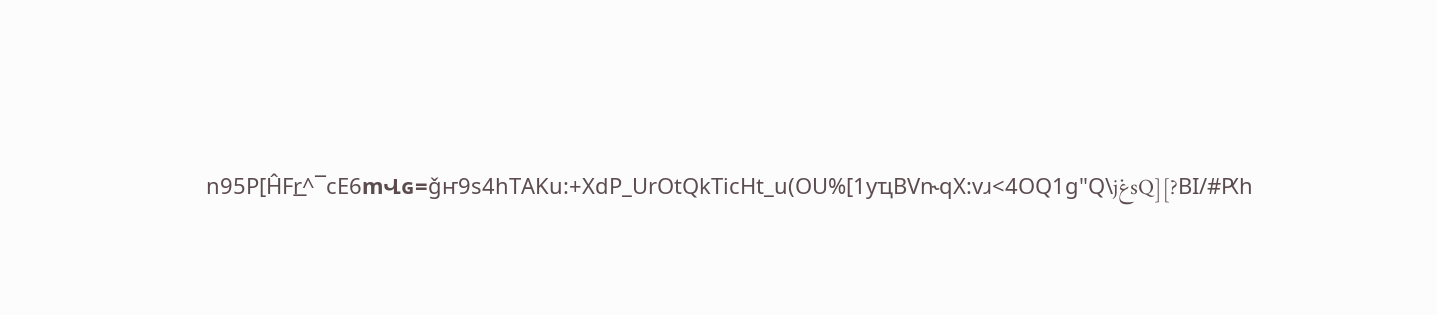n95P[ĤFr͟^¯cE6mՎɢ=ǧҥ9s4hTAKu:+XdP_UrOtQkTicHt_u(OU%[1yҵBVn˞qX:vɹ<4OQ1g"Q\jغsQ][?BI/#Ԗh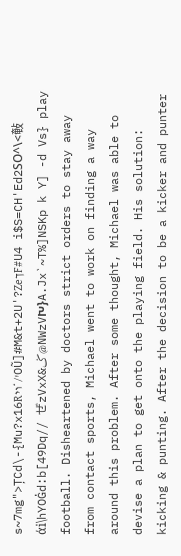s~7mg">ȚCd\-{Mu?x16Rױ*/'OŨ]#M&t+2U'?ZeךF#U4 i$S=CH'Ed2SО^\<㪑άi\hYOĠd:b[49Dq// ぜzVxX&ݢ@NWzVԽ}A.Jx`~T%]NSKp k Y] -d Vs} play football. Disheartened by doctors strict orders to stay away from contact sports, Michael went to work on finding a way around this problem. After some thought, Michael was able to devise a plan to get onto the playing field. His solution: kicking & punting. After the decision to be a kicker and punter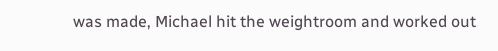was made, Michael hit the weightroom and worked out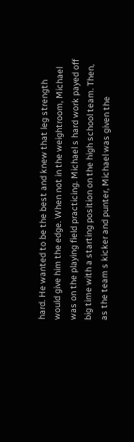hard. He wanted to be the best and knew that leg strength would give him the edge. When not in the weightroom, Michael was on the playing field practicing. Michael s hard work payed off big time with a starting position on the high school team. Then, as the team s kicker and punter, Michael was given the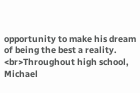opportunity to make his dream of being the best a reality. <br>Throughout high school, Michael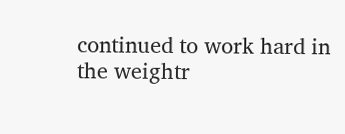continued to work hard in the weightr